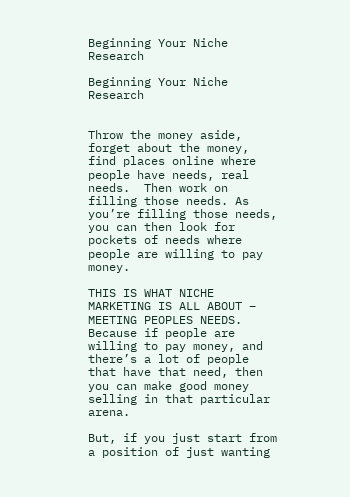Beginning Your Niche Research

Beginning Your Niche Research


Throw the money aside, forget about the money, find places online where people have needs, real needs.  Then work on filling those needs. As you’re filling those needs, you can then look for pockets of needs where people are willing to pay money.

THIS IS WHAT NICHE MARKETING IS ALL ABOUT – MEETING PEOPLES NEEDS. Because if people are willing to pay money, and there’s a lot of people that have that need, then you can make good money selling in that particular arena.

But, if you just start from a position of just wanting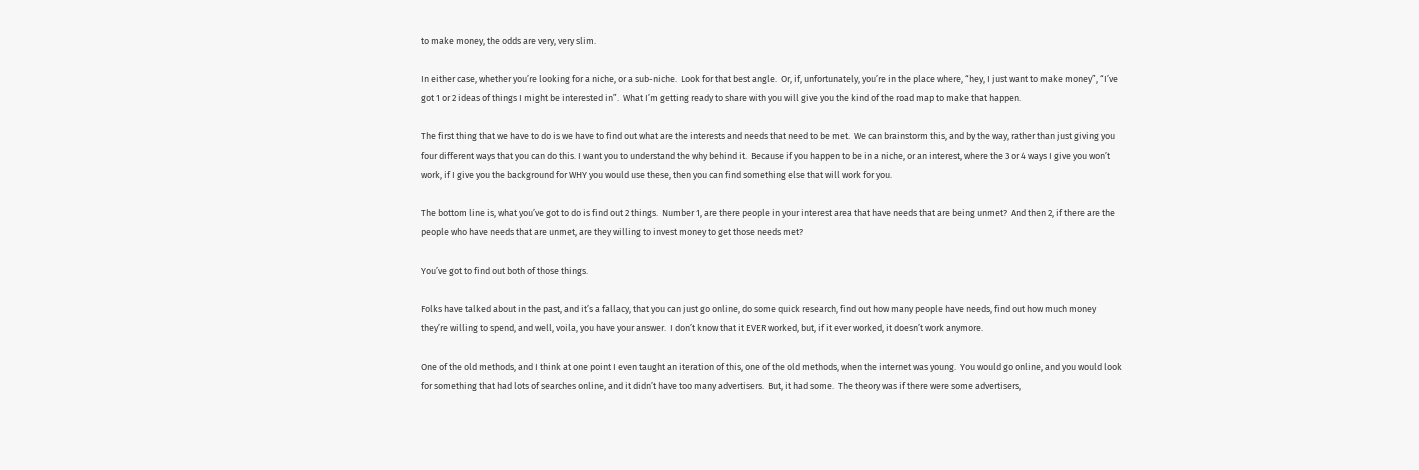to make money, the odds are very, very slim.

In either case, whether you’re looking for a niche, or a sub-niche.  Look for that best angle.  Or, if, unfortunately, you’re in the place where, “hey, I just want to make money”, “I’ve got 1 or 2 ideas of things I might be interested in”.  What I’m getting ready to share with you will give you the kind of the road map to make that happen.

The first thing that we have to do is we have to find out what are the interests and needs that need to be met.  We can brainstorm this, and by the way, rather than just giving you four different ways that you can do this. I want you to understand the why behind it.  Because if you happen to be in a niche, or an interest, where the 3 or 4 ways I give you won’t work, if I give you the background for WHY you would use these, then you can find something else that will work for you.

The bottom line is, what you’ve got to do is find out 2 things.  Number 1, are there people in your interest area that have needs that are being unmet?  And then 2, if there are the people who have needs that are unmet, are they willing to invest money to get those needs met?

You’ve got to find out both of those things.

Folks have talked about in the past, and it’s a fallacy, that you can just go online, do some quick research, find out how many people have needs, find out how much money they’re willing to spend, and well, voila, you have your answer.  I don’t know that it EVER worked, but, if it ever worked, it doesn’t work anymore.

One of the old methods, and I think at one point I even taught an iteration of this, one of the old methods, when the internet was young.  You would go online, and you would look for something that had lots of searches online, and it didn’t have too many advertisers.  But, it had some.  The theory was if there were some advertisers,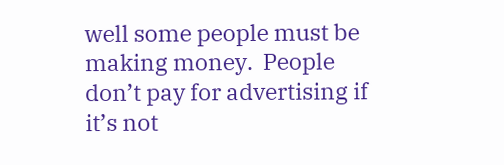well some people must be making money.  People don’t pay for advertising if it’s not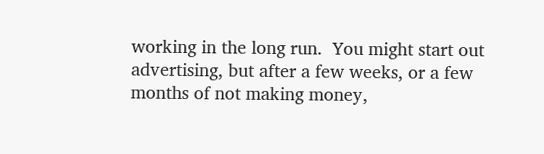working in the long run.  You might start out advertising, but after a few weeks, or a few months of not making money,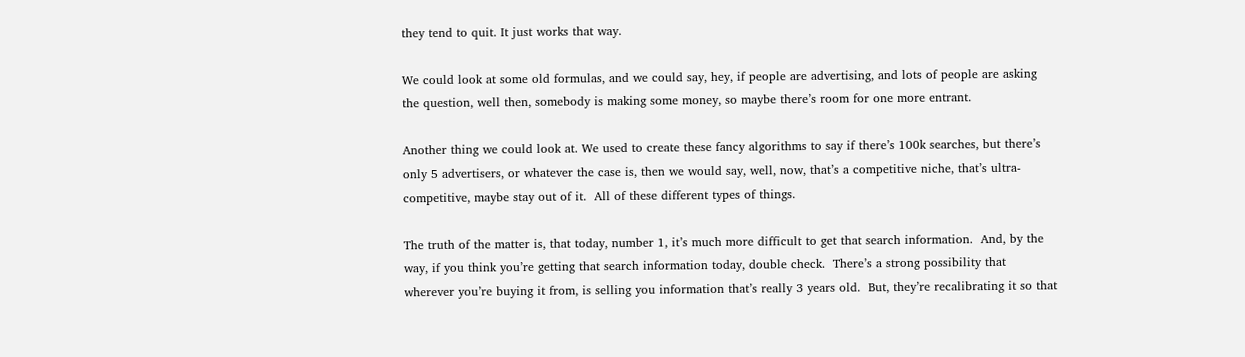they tend to quit. It just works that way.

We could look at some old formulas, and we could say, hey, if people are advertising, and lots of people are asking the question, well then, somebody is making some money, so maybe there’s room for one more entrant.

Another thing we could look at. We used to create these fancy algorithms to say if there’s 100k searches, but there’s only 5 advertisers, or whatever the case is, then we would say, well, now, that’s a competitive niche, that’s ultra-competitive, maybe stay out of it.  All of these different types of things.

The truth of the matter is, that today, number 1, it’s much more difficult to get that search information.  And, by the way, if you think you’re getting that search information today, double check.  There’s a strong possibility that wherever you’re buying it from, is selling you information that’s really 3 years old.  But, they’re recalibrating it so that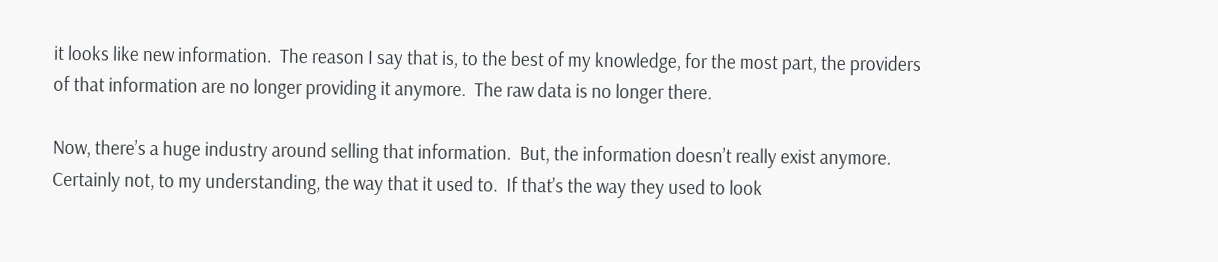it looks like new information.  The reason I say that is, to the best of my knowledge, for the most part, the providers of that information are no longer providing it anymore.  The raw data is no longer there.

Now, there’s a huge industry around selling that information.  But, the information doesn’t really exist anymore.  Certainly not, to my understanding, the way that it used to.  If that’s the way they used to look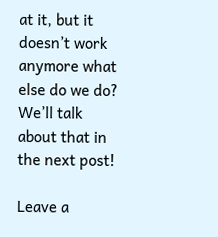at it, but it doesn’t work anymore what else do we do?  We’ll talk about that in the next post!

Leave a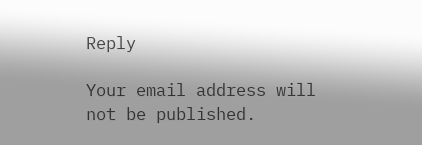Reply

Your email address will not be published.